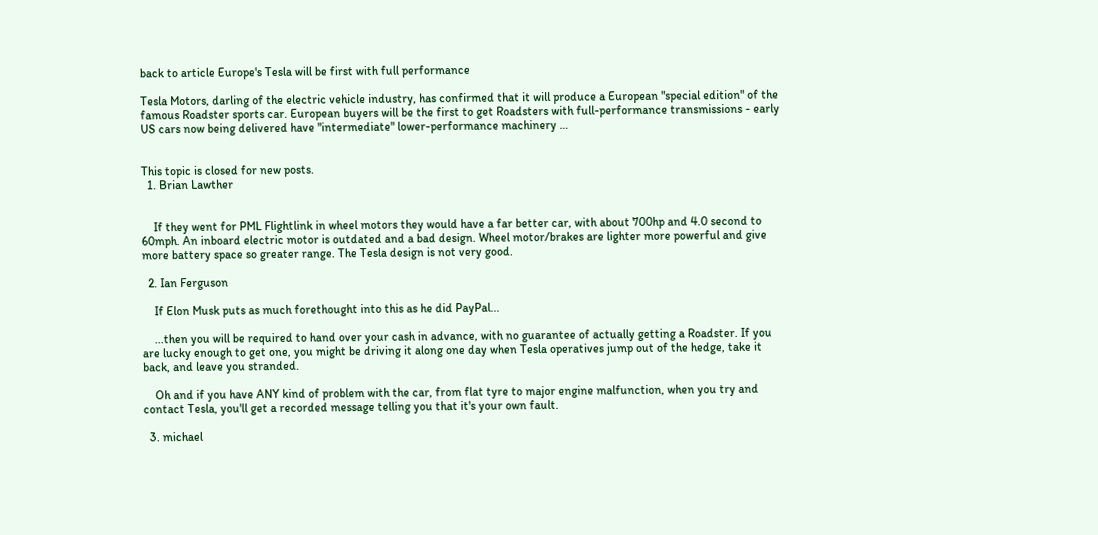back to article Europe's Tesla will be first with full performance

Tesla Motors, darling of the electric vehicle industry, has confirmed that it will produce a European "special edition" of the famous Roadster sports car. European buyers will be the first to get Roadsters with full-performance transmissions - early US cars now being delivered have "intermediate" lower-performance machinery …


This topic is closed for new posts.
  1. Brian Lawther


    If they went for PML Flightlink in wheel motors they would have a far better car, with about 700hp and 4.0 second to 60mph. An inboard electric motor is outdated and a bad design. Wheel motor/brakes are lighter more powerful and give more battery space so greater range. The Tesla design is not very good.

  2. Ian Ferguson

    If Elon Musk puts as much forethought into this as he did PayPal...

    ...then you will be required to hand over your cash in advance, with no guarantee of actually getting a Roadster. If you are lucky enough to get one, you might be driving it along one day when Tesla operatives jump out of the hedge, take it back, and leave you stranded.

    Oh and if you have ANY kind of problem with the car, from flat tyre to major engine malfunction, when you try and contact Tesla, you'll get a recorded message telling you that it's your own fault.

  3. michael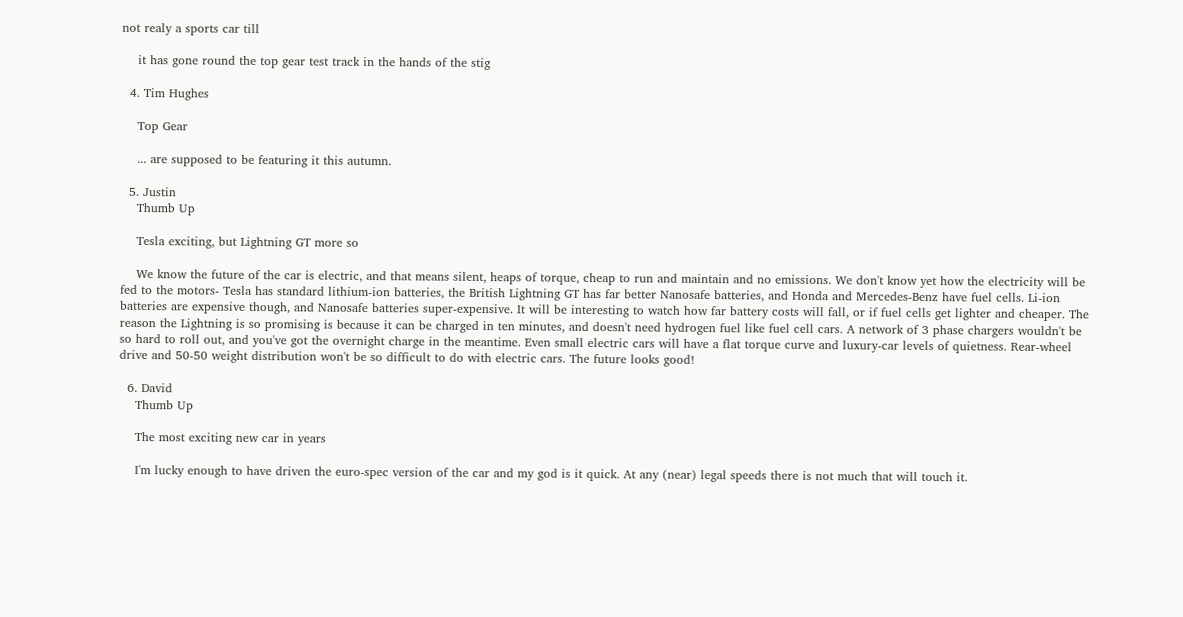not realy a sports car till

    it has gone round the top gear test track in the hands of the stig

  4. Tim Hughes

    Top Gear

    ... are supposed to be featuring it this autumn.

  5. Justin
    Thumb Up

    Tesla exciting, but Lightning GT more so

    We know the future of the car is electric, and that means silent, heaps of torque, cheap to run and maintain and no emissions. We don't know yet how the electricity will be fed to the motors- Tesla has standard lithium-ion batteries, the British Lightning GT has far better Nanosafe batteries, and Honda and Mercedes-Benz have fuel cells. Li-ion batteries are expensive though, and Nanosafe batteries super-expensive. It will be interesting to watch how far battery costs will fall, or if fuel cells get lighter and cheaper. The reason the Lightning is so promising is because it can be charged in ten minutes, and doesn't need hydrogen fuel like fuel cell cars. A network of 3 phase chargers wouldn't be so hard to roll out, and you've got the overnight charge in the meantime. Even small electric cars will have a flat torque curve and luxury-car levels of quietness. Rear-wheel drive and 50-50 weight distribution won't be so difficult to do with electric cars. The future looks good!

  6. David
    Thumb Up

    The most exciting new car in years

    I'm lucky enough to have driven the euro-spec version of the car and my god is it quick. At any (near) legal speeds there is not much that will touch it.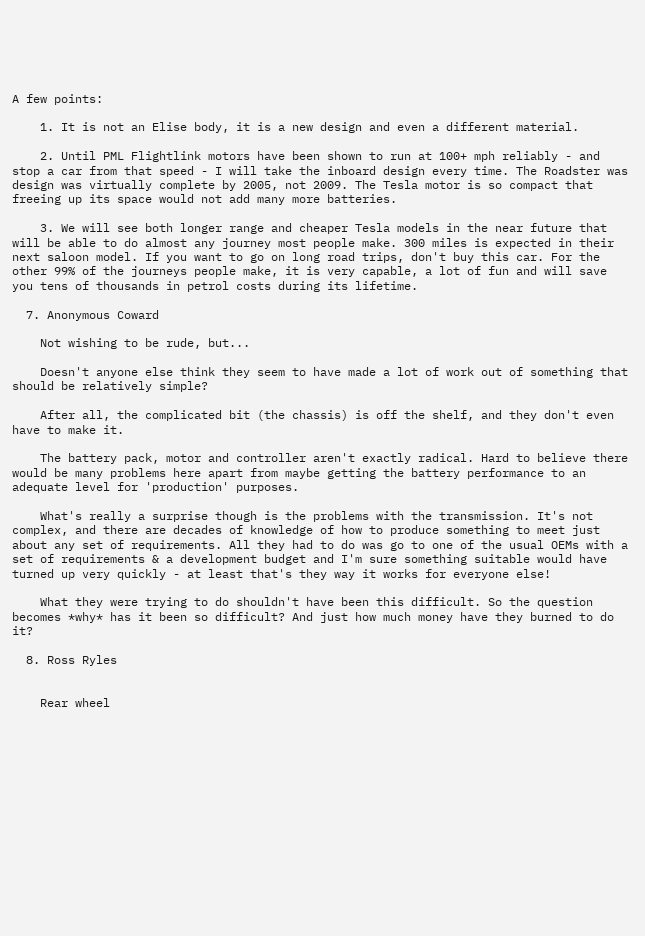A few points:

    1. It is not an Elise body, it is a new design and even a different material.

    2. Until PML Flightlink motors have been shown to run at 100+ mph reliably - and stop a car from that speed - I will take the inboard design every time. The Roadster was design was virtually complete by 2005, not 2009. The Tesla motor is so compact that freeing up its space would not add many more batteries.

    3. We will see both longer range and cheaper Tesla models in the near future that will be able to do almost any journey most people make. 300 miles is expected in their next saloon model. If you want to go on long road trips, don't buy this car. For the other 99% of the journeys people make, it is very capable, a lot of fun and will save you tens of thousands in petrol costs during its lifetime.

  7. Anonymous Coward

    Not wishing to be rude, but...

    Doesn't anyone else think they seem to have made a lot of work out of something that should be relatively simple?

    After all, the complicated bit (the chassis) is off the shelf, and they don't even have to make it.

    The battery pack, motor and controller aren't exactly radical. Hard to believe there would be many problems here apart from maybe getting the battery performance to an adequate level for 'production' purposes.

    What's really a surprise though is the problems with the transmission. It's not complex, and there are decades of knowledge of how to produce something to meet just about any set of requirements. All they had to do was go to one of the usual OEMs with a set of requirements & a development budget and I'm sure something suitable would have turned up very quickly - at least that's they way it works for everyone else!

    What they were trying to do shouldn't have been this difficult. So the question becomes *why* has it been so difficult? And just how much money have they burned to do it?

  8. Ross Ryles


    Rear wheel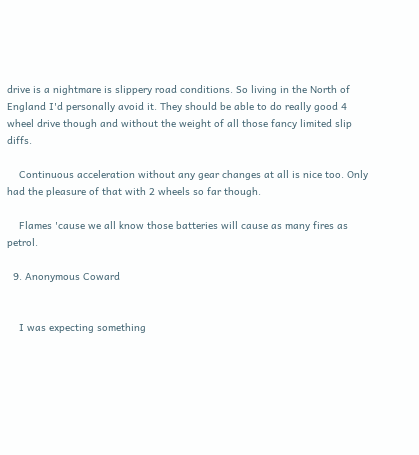drive is a nightmare is slippery road conditions. So living in the North of England I'd personally avoid it. They should be able to do really good 4 wheel drive though and without the weight of all those fancy limited slip diffs.

    Continuous acceleration without any gear changes at all is nice too. Only had the pleasure of that with 2 wheels so far though.

    Flames 'cause we all know those batteries will cause as many fires as petrol.

  9. Anonymous Coward


    I was expecting something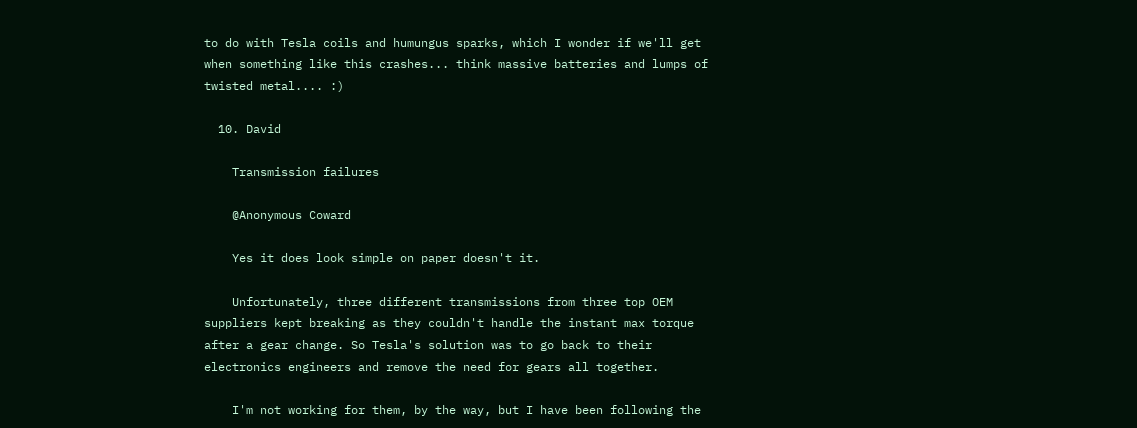to do with Tesla coils and humungus sparks, which I wonder if we'll get when something like this crashes... think massive batteries and lumps of twisted metal.... :)

  10. David

    Transmission failures

    @Anonymous Coward

    Yes it does look simple on paper doesn't it.

    Unfortunately, three different transmissions from three top OEM suppliers kept breaking as they couldn't handle the instant max torque after a gear change. So Tesla's solution was to go back to their electronics engineers and remove the need for gears all together.

    I'm not working for them, by the way, but I have been following the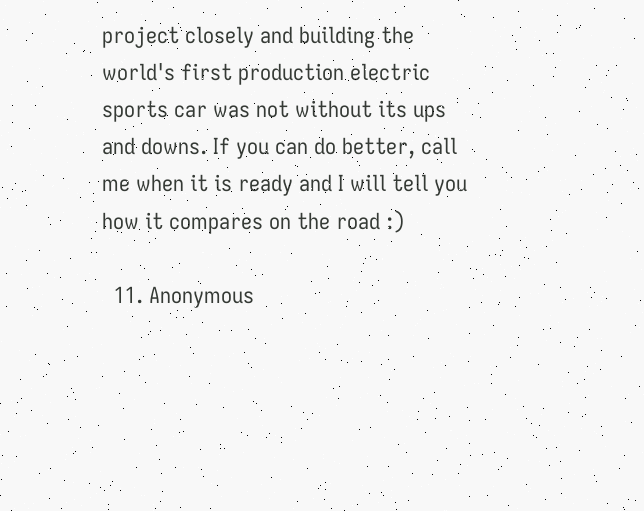project closely and building the world's first production electric sports car was not without its ups and downs. If you can do better, call me when it is ready and I will tell you how it compares on the road :)

  11. Anonymous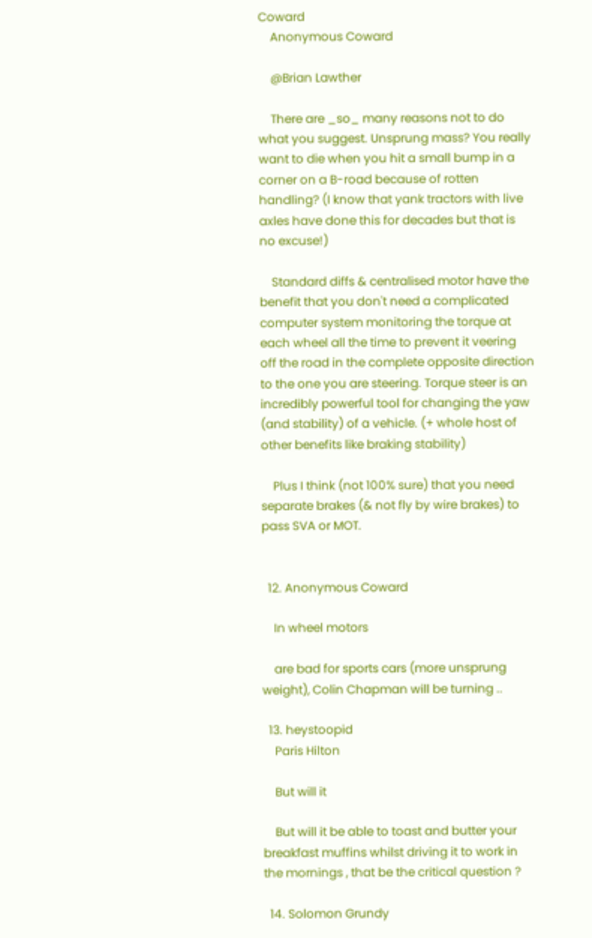Coward
    Anonymous Coward

    @Brian Lawther

    There are _so_ many reasons not to do what you suggest. Unsprung mass? You really want to die when you hit a small bump in a corner on a B-road because of rotten handling? (I know that yank tractors with live axles have done this for decades but that is no excuse!)

    Standard diffs & centralised motor have the benefit that you don't need a complicated computer system monitoring the torque at each wheel all the time to prevent it veering off the road in the complete opposite direction to the one you are steering. Torque steer is an incredibly powerful tool for changing the yaw (and stability) of a vehicle. (+ whole host of other benefits like braking stability)

    Plus I think (not 100% sure) that you need separate brakes (& not fly by wire brakes) to pass SVA or MOT.


  12. Anonymous Coward

    In wheel motors

    are bad for sports cars (more unsprung weight), Colin Chapman will be turning ..

  13. heystoopid
    Paris Hilton

    But will it

    But will it be able to toast and butter your breakfast muffins whilst driving it to work in the mornings , that be the critical question ?

  14. Solomon Grundy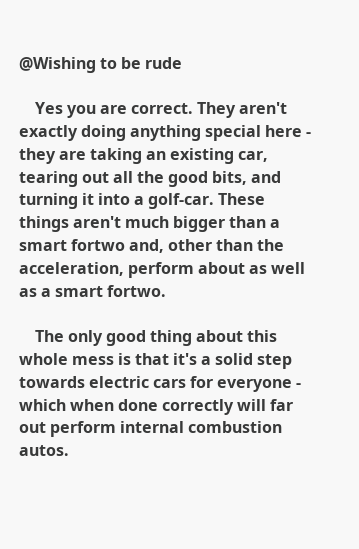@Wishing to be rude

    Yes you are correct. They aren't exactly doing anything special here - they are taking an existing car, tearing out all the good bits, and turning it into a golf-car. These things aren't much bigger than a smart fortwo and, other than the acceleration, perform about as well as a smart fortwo.

    The only good thing about this whole mess is that it's a solid step towards electric cars for everyone - which when done correctly will far out perform internal combustion autos.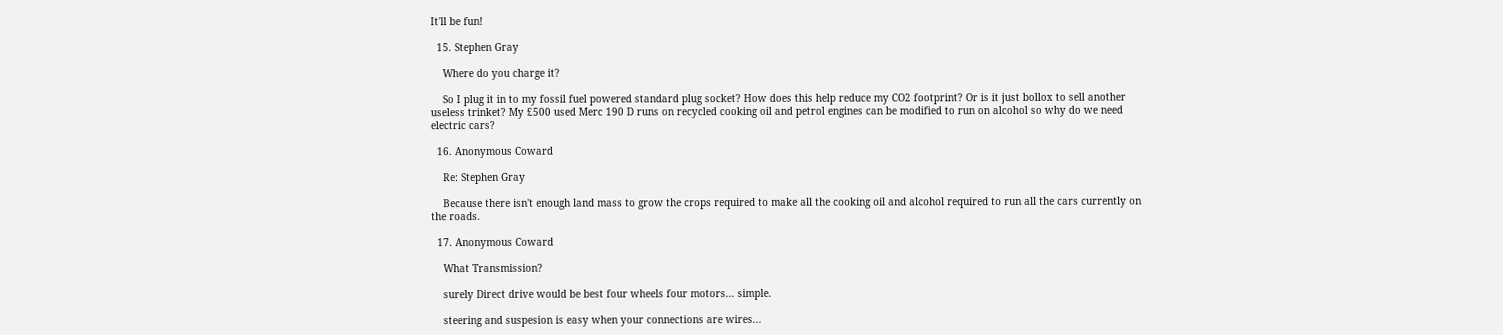It'll be fun!

  15. Stephen Gray

    Where do you charge it?

    So I plug it in to my fossil fuel powered standard plug socket? How does this help reduce my CO2 footprint? Or is it just bollox to sell another useless trinket? My £500 used Merc 190 D runs on recycled cooking oil and petrol engines can be modified to run on alcohol so why do we need electric cars?

  16. Anonymous Coward

    Re: Stephen Gray

    Because there isn't enough land mass to grow the crops required to make all the cooking oil and alcohol required to run all the cars currently on the roads.

  17. Anonymous Coward

    What Transmission?

    surely Direct drive would be best four wheels four motors... simple.

    steering and suspesion is easy when your connections are wires...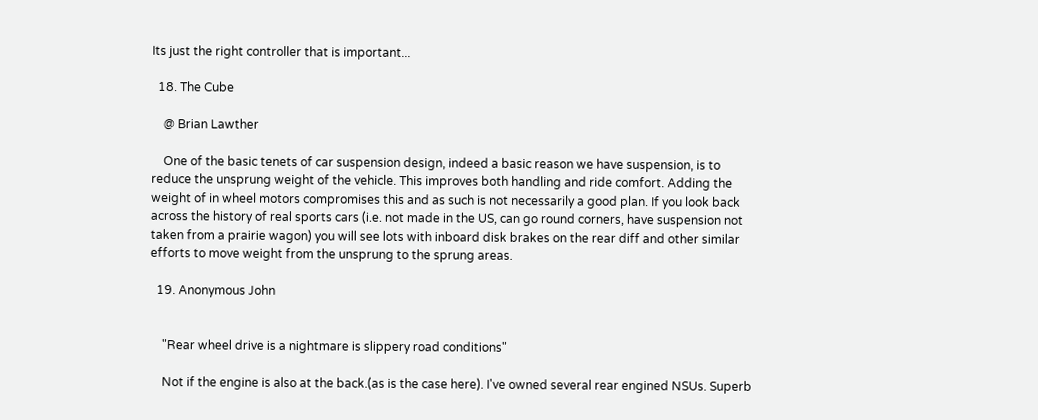Its just the right controller that is important...

  18. The Cube

    @ Brian Lawther

    One of the basic tenets of car suspension design, indeed a basic reason we have suspension, is to reduce the unsprung weight of the vehicle. This improves both handling and ride comfort. Adding the weight of in wheel motors compromises this and as such is not necessarily a good plan. If you look back across the history of real sports cars (i.e. not made in the US, can go round corners, have suspension not taken from a prairie wagon) you will see lots with inboard disk brakes on the rear diff and other similar efforts to move weight from the unsprung to the sprung areas.

  19. Anonymous John


    "Rear wheel drive is a nightmare is slippery road conditions"

    Not if the engine is also at the back.(as is the case here). I've owned several rear engined NSUs. Superb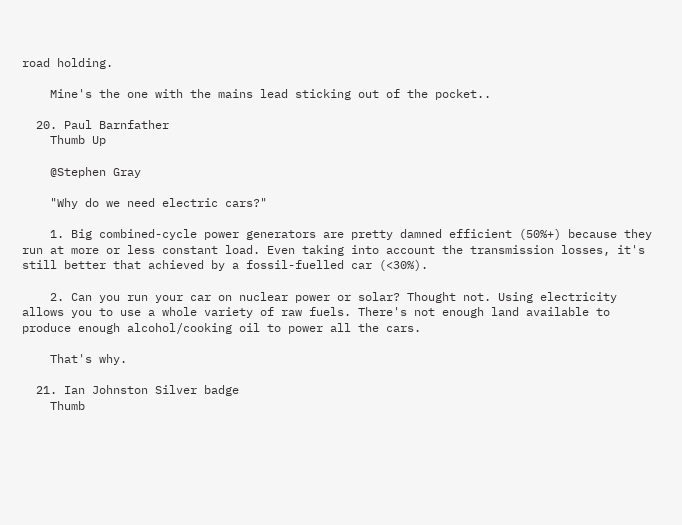road holding.

    Mine's the one with the mains lead sticking out of the pocket..

  20. Paul Barnfather
    Thumb Up

    @Stephen Gray

    "Why do we need electric cars?"

    1. Big combined-cycle power generators are pretty damned efficient (50%+) because they run at more or less constant load. Even taking into account the transmission losses, it's still better that achieved by a fossil-fuelled car (<30%).

    2. Can you run your car on nuclear power or solar? Thought not. Using electricity allows you to use a whole variety of raw fuels. There's not enough land available to produce enough alcohol/cooking oil to power all the cars.

    That's why.

  21. Ian Johnston Silver badge
    Thumb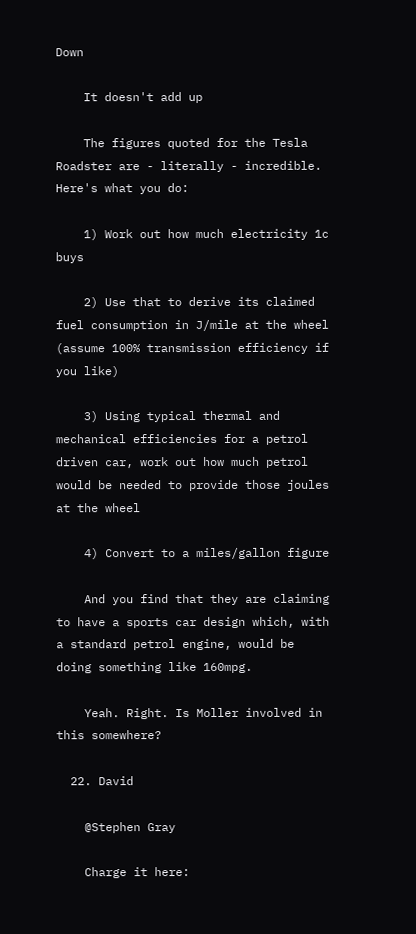Down

    It doesn't add up

    The figures quoted for the Tesla Roadster are - literally - incredible. Here's what you do:

    1) Work out how much electricity 1c buys

    2) Use that to derive its claimed fuel consumption in J/mile at the wheel (assume 100% transmission efficiency if you like)

    3) Using typical thermal and mechanical efficiencies for a petrol driven car, work out how much petrol would be needed to provide those joules at the wheel

    4) Convert to a miles/gallon figure

    And you find that they are claiming to have a sports car design which, with a standard petrol engine, would be doing something like 160mpg.

    Yeah. Right. Is Moller involved in this somewhere?

  22. David

    @Stephen Gray

    Charge it here: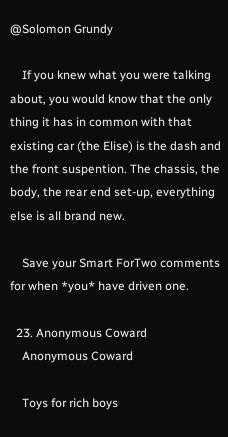@Solomon Grundy

    If you knew what you were talking about, you would know that the only thing it has in common with that existing car (the Elise) is the dash and the front suspention. The chassis, the body, the rear end set-up, everything else is all brand new.

    Save your Smart ForTwo comments for when *you* have driven one.

  23. Anonymous Coward
    Anonymous Coward

    Toys for rich boys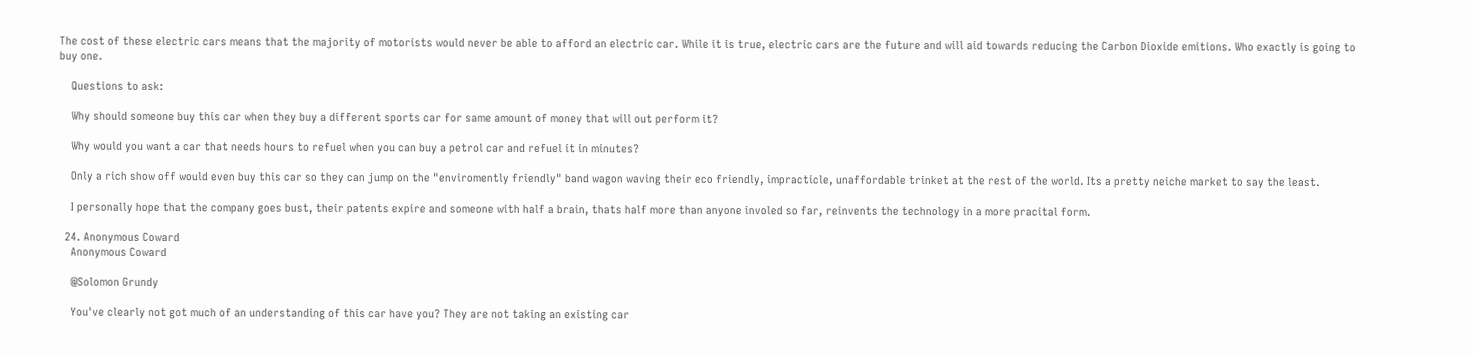The cost of these electric cars means that the majority of motorists would never be able to afford an electric car. While it is true, electric cars are the future and will aid towards reducing the Carbon Dioxide emitions. Who exactly is going to buy one.

    Questions to ask:

    Why should someone buy this car when they buy a different sports car for same amount of money that will out perform it?

    Why would you want a car that needs hours to refuel when you can buy a petrol car and refuel it in minutes?

    Only a rich show off would even buy this car so they can jump on the "enviromently friendly" band wagon waving their eco friendly, impracticle, unaffordable trinket at the rest of the world. Its a pretty neiche market to say the least.

    I personally hope that the company goes bust, their patents expire and someone with half a brain, thats half more than anyone involed so far, reinvents the technology in a more pracital form.

  24. Anonymous Coward
    Anonymous Coward

    @Solomon Grundy

    You've clearly not got much of an understanding of this car have you? They are not taking an existing car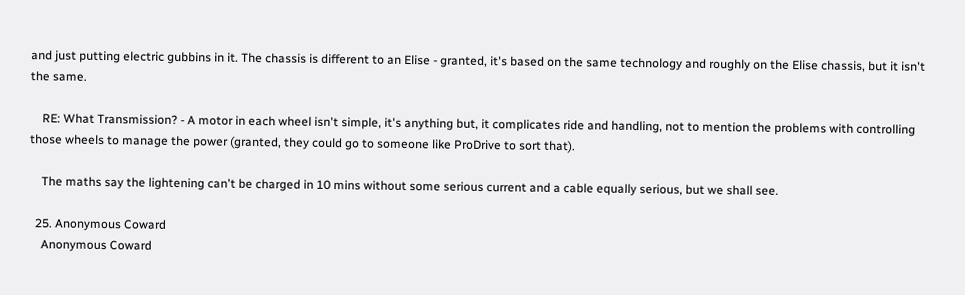and just putting electric gubbins in it. The chassis is different to an Elise - granted, it's based on the same technology and roughly on the Elise chassis, but it isn't the same.

    RE: What Transmission? - A motor in each wheel isn't simple, it's anything but, it complicates ride and handling, not to mention the problems with controlling those wheels to manage the power (granted, they could go to someone like ProDrive to sort that).

    The maths say the lightening can't be charged in 10 mins without some serious current and a cable equally serious, but we shall see.

  25. Anonymous Coward
    Anonymous Coward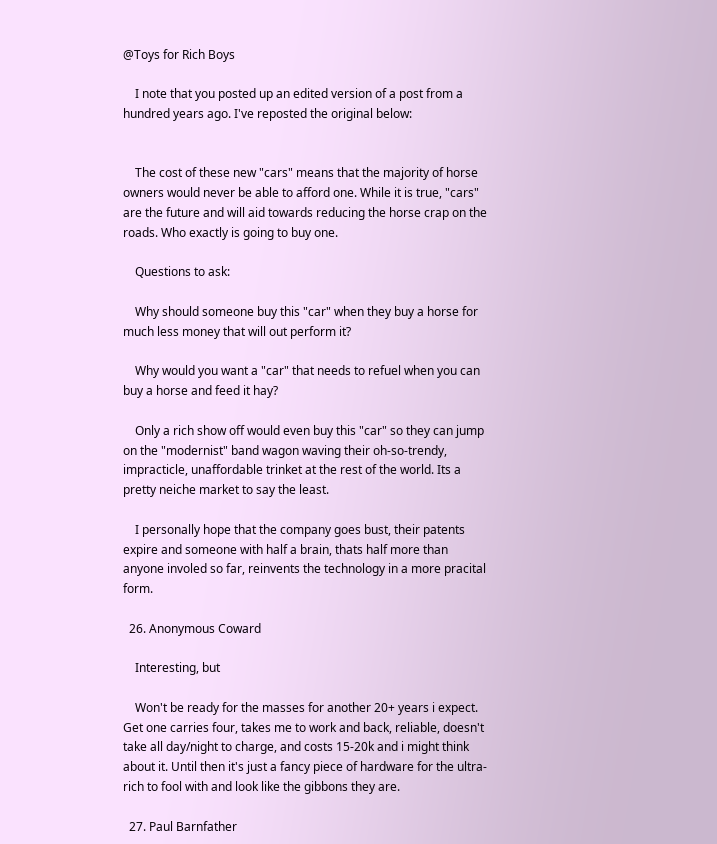@Toys for Rich Boys

    I note that you posted up an edited version of a post from a hundred years ago. I've reposted the original below:


    The cost of these new "cars" means that the majority of horse owners would never be able to afford one. While it is true, "cars" are the future and will aid towards reducing the horse crap on the roads. Who exactly is going to buy one.

    Questions to ask:

    Why should someone buy this "car" when they buy a horse for much less money that will out perform it?

    Why would you want a "car" that needs to refuel when you can buy a horse and feed it hay?

    Only a rich show off would even buy this "car" so they can jump on the "modernist" band wagon waving their oh-so-trendy, impracticle, unaffordable trinket at the rest of the world. Its a pretty neiche market to say the least.

    I personally hope that the company goes bust, their patents expire and someone with half a brain, thats half more than anyone involed so far, reinvents the technology in a more pracital form.

  26. Anonymous Coward

    Interesting, but

    Won't be ready for the masses for another 20+ years i expect. Get one carries four, takes me to work and back, reliable, doesn't take all day/night to charge, and costs 15-20k and i might think about it. Until then it's just a fancy piece of hardware for the ultra-rich to fool with and look like the gibbons they are.

  27. Paul Barnfather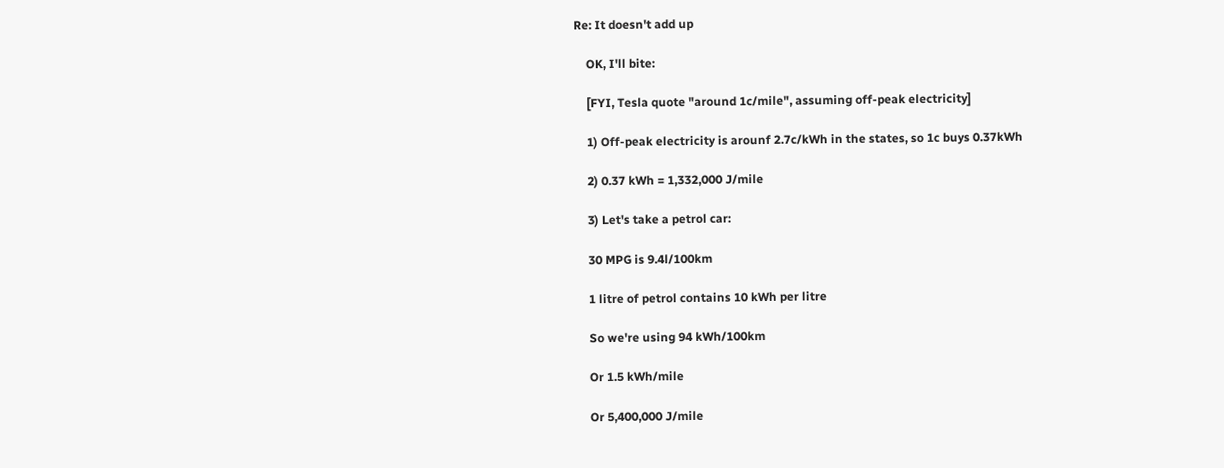Re: It doesn't add up

    OK, I'll bite:

    [FYI, Tesla quote "around 1c/mile", assuming off-peak electricity]

    1) Off-peak electricity is arounf 2.7c/kWh in the states, so 1c buys 0.37kWh

    2) 0.37 kWh = 1,332,000 J/mile

    3) Let's take a petrol car:

    30 MPG is 9.4l/100km

    1 litre of petrol contains 10 kWh per litre

    So we're using 94 kWh/100km

    Or 1.5 kWh/mile

    Or 5,400,000 J/mile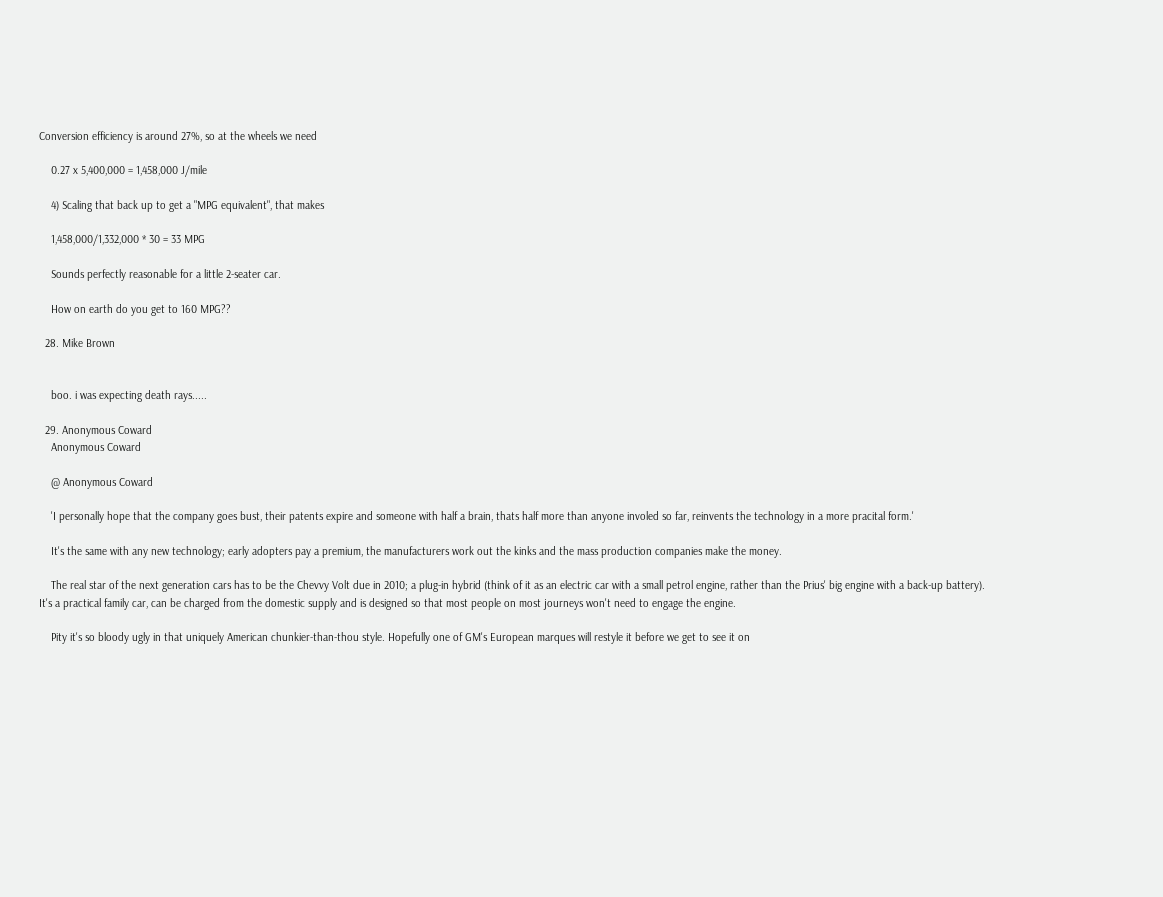Conversion efficiency is around 27%, so at the wheels we need

    0.27 x 5,400,000 = 1,458,000 J/mile

    4) Scaling that back up to get a "MPG equivalent", that makes

    1,458,000/1,332,000 * 30 = 33 MPG

    Sounds perfectly reasonable for a little 2-seater car.

    How on earth do you get to 160 MPG??

  28. Mike Brown


    boo. i was expecting death rays.....

  29. Anonymous Coward
    Anonymous Coward

    @ Anonymous Coward

    'I personally hope that the company goes bust, their patents expire and someone with half a brain, thats half more than anyone involed so far, reinvents the technology in a more pracital form.'

    It's the same with any new technology; early adopters pay a premium, the manufacturers work out the kinks and the mass production companies make the money.

    The real star of the next generation cars has to be the Chevvy Volt due in 2010; a plug-in hybrid (think of it as an electric car with a small petrol engine, rather than the Prius' big engine with a back-up battery). It's a practical family car, can be charged from the domestic supply and is designed so that most people on most journeys won't need to engage the engine.

    Pity it's so bloody ugly in that uniquely American chunkier-than-thou style. Hopefully one of GM's European marques will restyle it before we get to see it on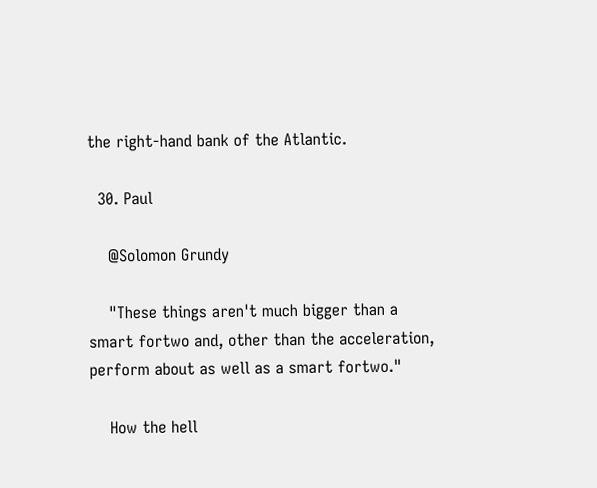the right-hand bank of the Atlantic.

  30. Paul

    @Solomon Grundy

    "These things aren't much bigger than a smart fortwo and, other than the acceleration, perform about as well as a smart fortwo."

    How the hell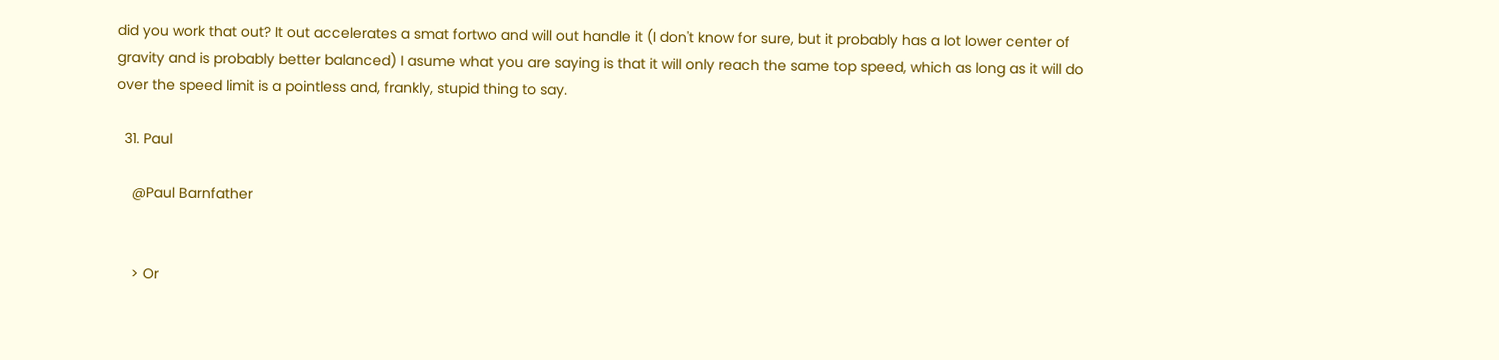did you work that out? It out accelerates a smat fortwo and will out handle it (I don't know for sure, but it probably has a lot lower center of gravity and is probably better balanced) I asume what you are saying is that it will only reach the same top speed, which as long as it will do over the speed limit is a pointless and, frankly, stupid thing to say.

  31. Paul

    @Paul Barnfather


    > Or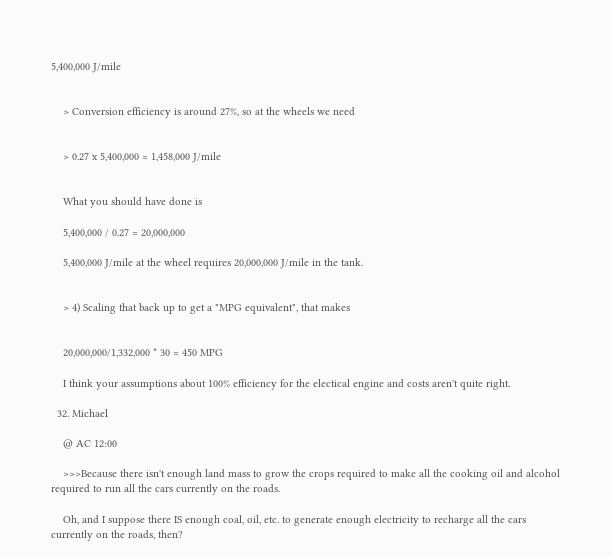5,400,000 J/mile


    > Conversion efficiency is around 27%, so at the wheels we need


    > 0.27 x 5,400,000 = 1,458,000 J/mile


    What you should have done is

    5,400,000 / 0.27 = 20,000,000

    5,400,000 J/mile at the wheel requires 20,000,000 J/mile in the tank.


    > 4) Scaling that back up to get a "MPG equivalent", that makes


    20,000,000/1,332,000 * 30 = 450 MPG

    I think your assumptions about 100% efficiency for the electical engine and costs aren't quite right.

  32. Michael

    @ AC 12:00

    >>>Because there isn't enough land mass to grow the crops required to make all the cooking oil and alcohol required to run all the cars currently on the roads.

    Oh, and I suppose there IS enough coal, oil, etc. to generate enough electricity to recharge all the cars currently on the roads, then?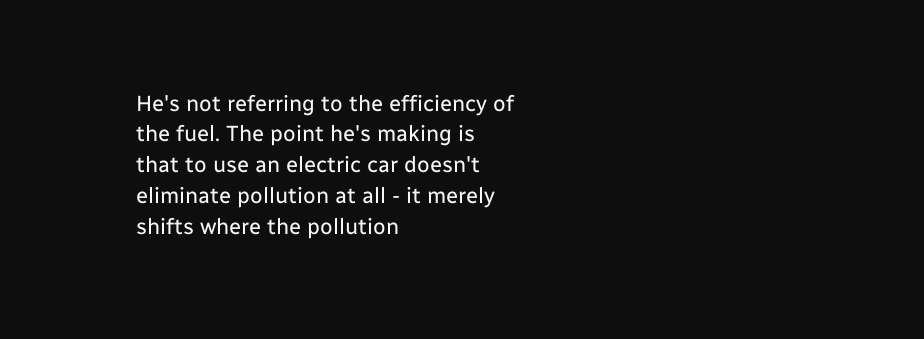He's not referring to the efficiency of the fuel. The point he's making is that to use an electric car doesn't eliminate pollution at all - it merely shifts where the pollution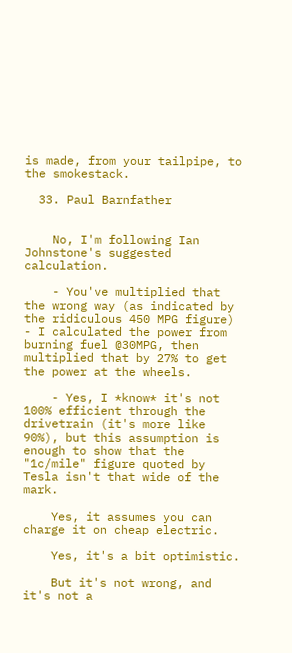is made, from your tailpipe, to the smokestack.

  33. Paul Barnfather


    No, I'm following Ian Johnstone's suggested calculation.

    - You've multiplied that the wrong way (as indicated by the ridiculous 450 MPG figure) - I calculated the power from burning fuel @30MPG, then multiplied that by 27% to get the power at the wheels.

    - Yes, I *know* it's not 100% efficient through the drivetrain (it's more like 90%), but this assumption is enough to show that the "1c/mile" figure quoted by Tesla isn't that wide of the mark.

    Yes, it assumes you can charge it on cheap electric.

    Yes, it's a bit optimistic.

    But it's not wrong, and it's not a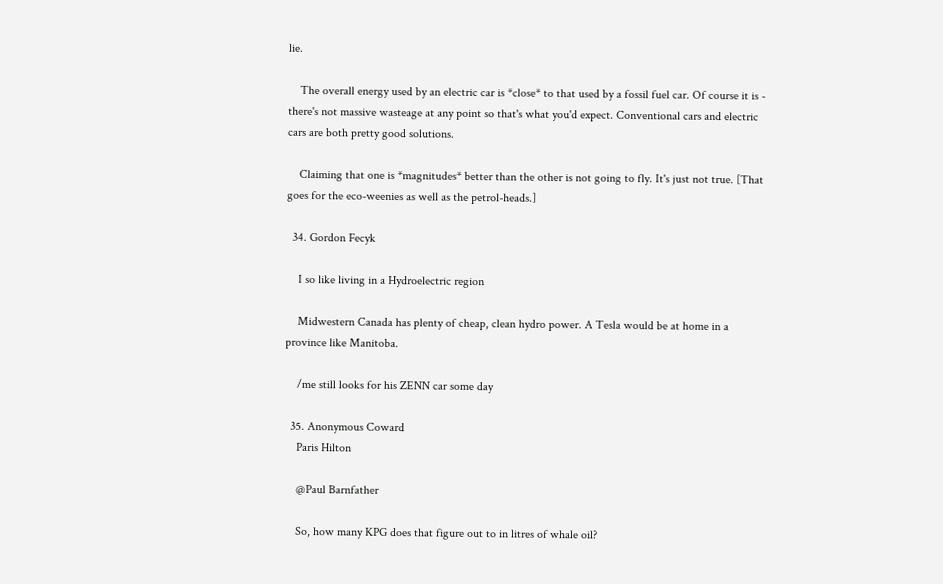lie.

    The overall energy used by an electric car is *close* to that used by a fossil fuel car. Of course it is - there's not massive wasteage at any point so that's what you'd expect. Conventional cars and electric cars are both pretty good solutions.

    Claiming that one is *magnitudes* better than the other is not going to fly. It's just not true. [That goes for the eco-weenies as well as the petrol-heads.]

  34. Gordon Fecyk

    I so like living in a Hydroelectric region

    Midwestern Canada has plenty of cheap, clean hydro power. A Tesla would be at home in a province like Manitoba.

    /me still looks for his ZENN car some day

  35. Anonymous Coward
    Paris Hilton

    @Paul Barnfather

    So, how many KPG does that figure out to in litres of whale oil?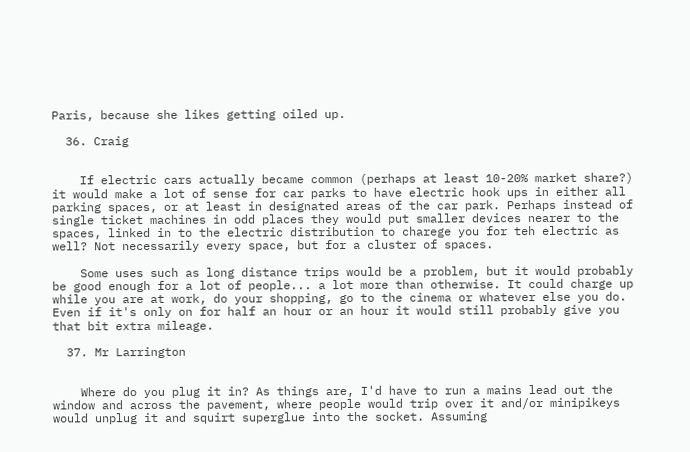Paris, because she likes getting oiled up.

  36. Craig


    If electric cars actually became common (perhaps at least 10-20% market share?) it would make a lot of sense for car parks to have electric hook ups in either all parking spaces, or at least in designated areas of the car park. Perhaps instead of single ticket machines in odd places they would put smaller devices nearer to the spaces, linked in to the electric distribution to charege you for teh electric as well? Not necessarily every space, but for a cluster of spaces.

    Some uses such as long distance trips would be a problem, but it would probably be good enough for a lot of people... a lot more than otherwise. It could charge up while you are at work, do your shopping, go to the cinema or whatever else you do. Even if it's only on for half an hour or an hour it would still probably give you that bit extra mileage.

  37. Mr Larrington


    Where do you plug it in? As things are, I'd have to run a mains lead out the window and across the pavement, where people would trip over it and/or minipikeys would unplug it and squirt superglue into the socket. Assuming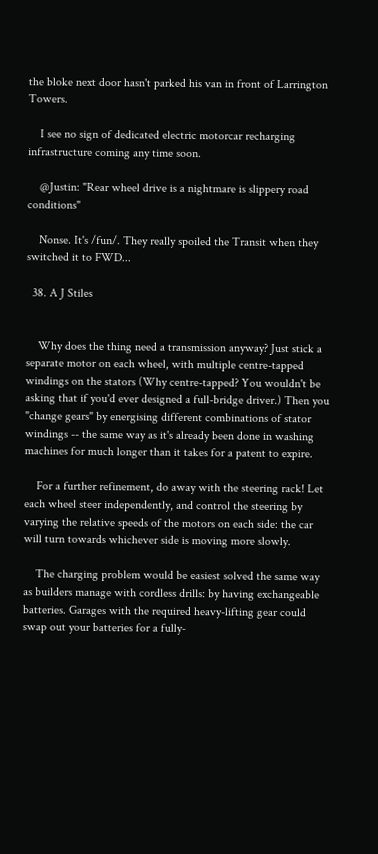the bloke next door hasn't parked his van in front of Larrington Towers.

    I see no sign of dedicated electric motorcar recharging infrastructure coming any time soon.

    @Justin: "Rear wheel drive is a nightmare is slippery road conditions"

    Nonse. It's /fun/. They really spoiled the Transit when they switched it to FWD...

  38. A J Stiles


    Why does the thing need a transmission anyway? Just stick a separate motor on each wheel, with multiple centre-tapped windings on the stators (Why centre-tapped? You wouldn't be asking that if you'd ever designed a full-bridge driver.) Then you "change gears" by energising different combinations of stator windings -- the same way as it's already been done in washing machines for much longer than it takes for a patent to expire.

    For a further refinement, do away with the steering rack! Let each wheel steer independently, and control the steering by varying the relative speeds of the motors on each side: the car will turn towards whichever side is moving more slowly.

    The charging problem would be easiest solved the same way as builders manage with cordless drills: by having exchangeable batteries. Garages with the required heavy-lifting gear could swap out your batteries for a fully-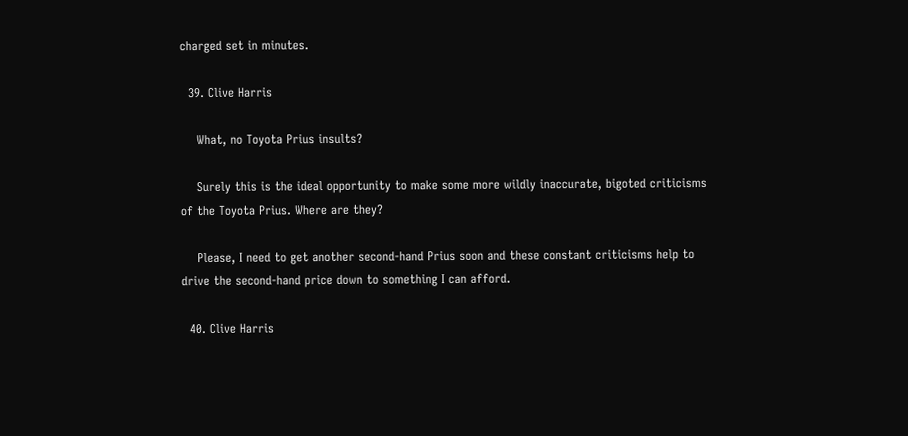charged set in minutes.

  39. Clive Harris

    What, no Toyota Prius insults?

    Surely this is the ideal opportunity to make some more wildly inaccurate, bigoted criticisms of the Toyota Prius. Where are they?

    Please, I need to get another second-hand Prius soon and these constant criticisms help to drive the second-hand price down to something I can afford.

  40. Clive Harris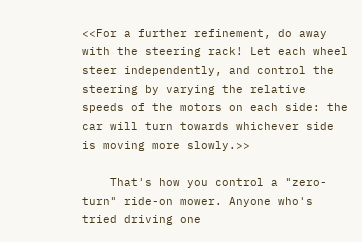<<For a further refinement, do away with the steering rack! Let each wheel steer independently, and control the steering by varying the relative speeds of the motors on each side: the car will turn towards whichever side is moving more slowly.>>

    That's how you control a "zero-turn" ride-on mower. Anyone who's tried driving one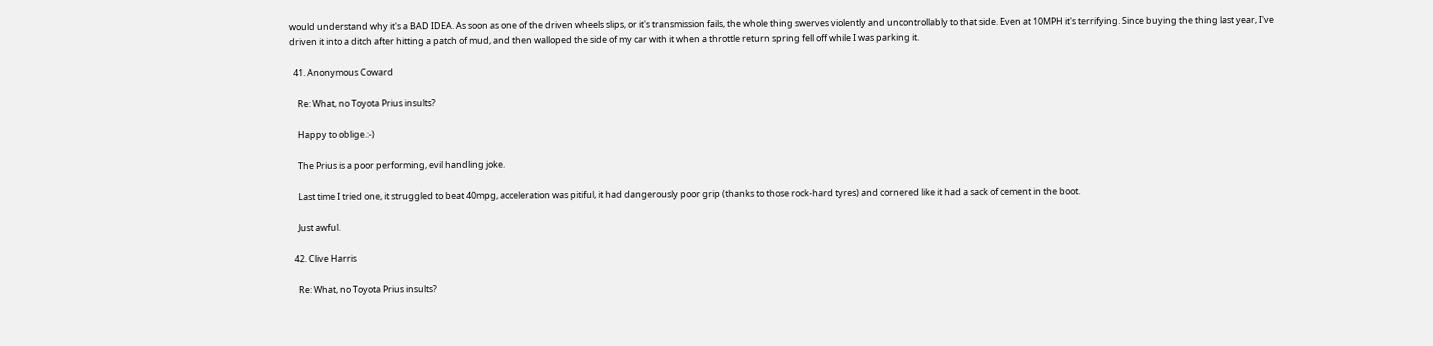would understand why it's a BAD IDEA. As soon as one of the driven wheels slips, or it's transmission fails, the whole thing swerves violently and uncontrollably to that side. Even at 10MPH it's terrifying. Since buying the thing last year, I've driven it into a ditch after hitting a patch of mud, and then walloped the side of my car with it when a throttle return spring fell off while I was parking it.

  41. Anonymous Coward

    Re: What, no Toyota Prius insults?

    Happy to oblige.:-)

    The Prius is a poor performing, evil handling joke.

    Last time I tried one, it struggled to beat 40mpg, acceleration was pitiful, it had dangerously poor grip (thanks to those rock-hard tyres) and cornered like it had a sack of cement in the boot.

    Just awful.

  42. Clive Harris

    Re: What, no Toyota Prius insults?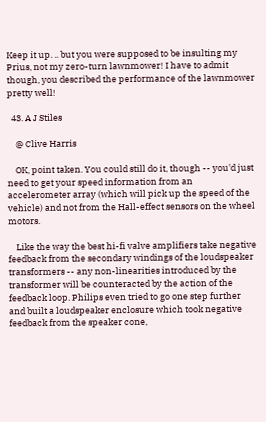Keep it up. .. but you were supposed to be insulting my Prius, not my zero-turn lawnmower! I have to admit though, you described the performance of the lawnmower pretty well!

  43. A J Stiles

    @ Clive Harris

    OK, point taken. You could still do it, though -- you'd just need to get your speed information from an accelerometer array (which will pick up the speed of the vehicle) and not from the Hall-effect sensors on the wheel motors.

    Like the way the best hi-fi valve amplifiers take negative feedback from the secondary windings of the loudspeaker transformers -- any non-linearities introduced by the transformer will be counteracted by the action of the feedback loop. Philips even tried to go one step further and built a loudspeaker enclosure which took negative feedback from the speaker cone,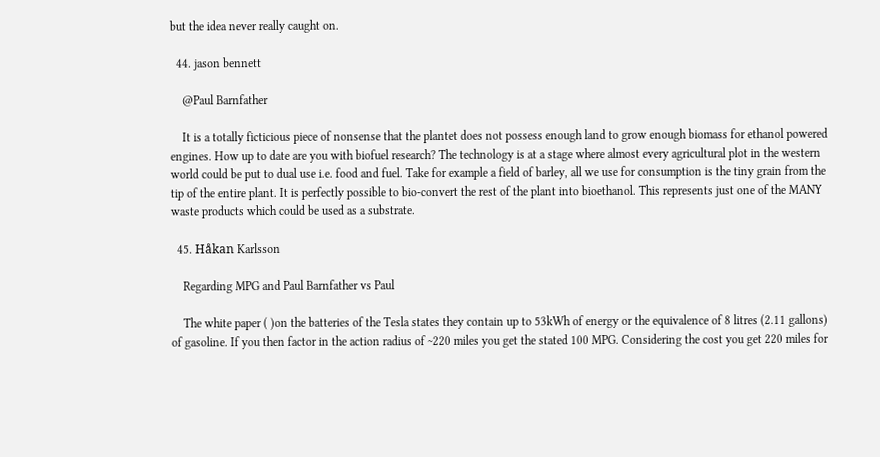but the idea never really caught on.

  44. jason bennett

    @Paul Barnfather

    It is a totally ficticious piece of nonsense that the plantet does not possess enough land to grow enough biomass for ethanol powered engines. How up to date are you with biofuel research? The technology is at a stage where almost every agricultural plot in the western world could be put to dual use i.e. food and fuel. Take for example a field of barley, all we use for consumption is the tiny grain from the tip of the entire plant. It is perfectly possible to bio-convert the rest of the plant into bioethanol. This represents just one of the MANY waste products which could be used as a substrate.

  45. Håkan Karlsson

    Regarding MPG and Paul Barnfather vs Paul

    The white paper ( )on the batteries of the Tesla states they contain up to 53kWh of energy or the equivalence of 8 litres (2.11 gallons) of gasoline. If you then factor in the action radius of ~220 miles you get the stated 100 MPG. Considering the cost you get 220 miles for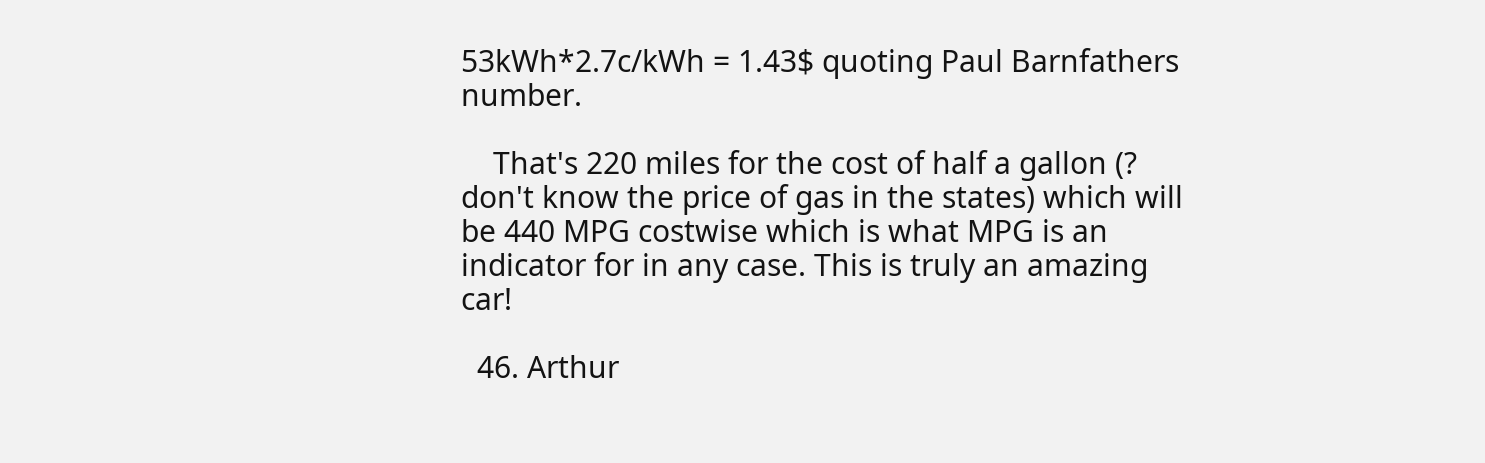53kWh*2.7c/kWh = 1.43$ quoting Paul Barnfathers number.

    That's 220 miles for the cost of half a gallon (? don't know the price of gas in the states) which will be 440 MPG costwise which is what MPG is an indicator for in any case. This is truly an amazing car!

  46. Arthur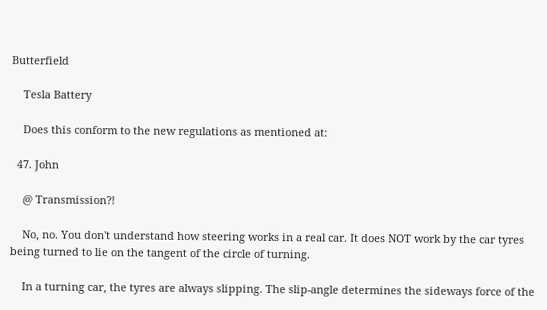Butterfield

    Tesla Battery

    Does this conform to the new regulations as mentioned at:

  47. John

    @ Transmission?!

    No, no. You don't understand how steering works in a real car. It does NOT work by the car tyres being turned to lie on the tangent of the circle of turning.

    In a turning car, the tyres are always slipping. The slip-angle determines the sideways force of the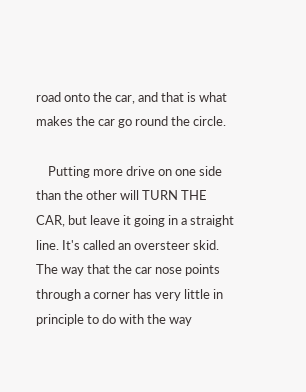road onto the car, and that is what makes the car go round the circle.

    Putting more drive on one side than the other will TURN THE CAR, but leave it going in a straight line. It's called an oversteer skid. The way that the car nose points through a corner has very little in principle to do with the way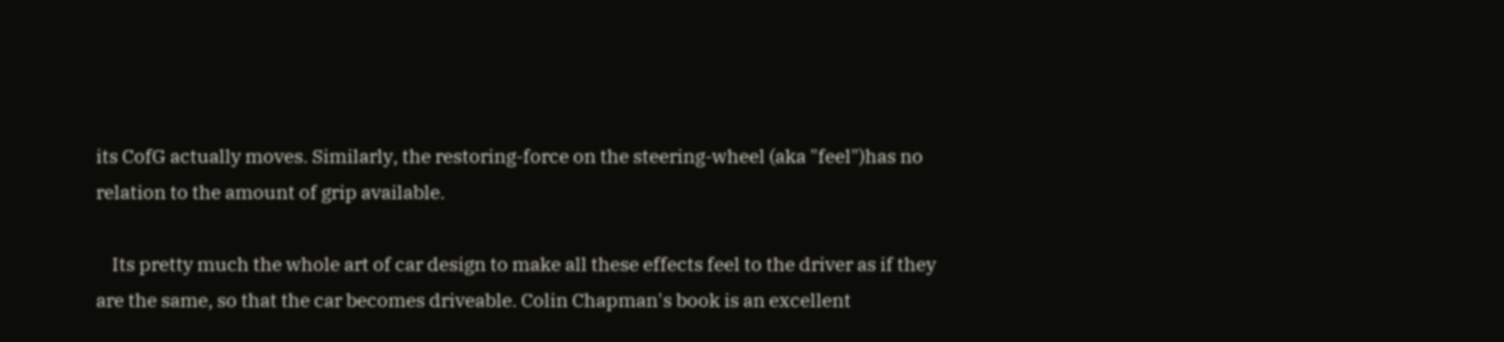its CofG actually moves. Similarly, the restoring-force on the steering-wheel (aka "feel")has no relation to the amount of grip available.

    Its pretty much the whole art of car design to make all these effects feel to the driver as if they are the same, so that the car becomes driveable. Colin Chapman's book is an excellent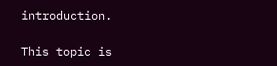introduction.

This topic is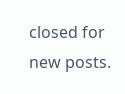closed for new posts.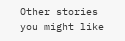Other stories you might like